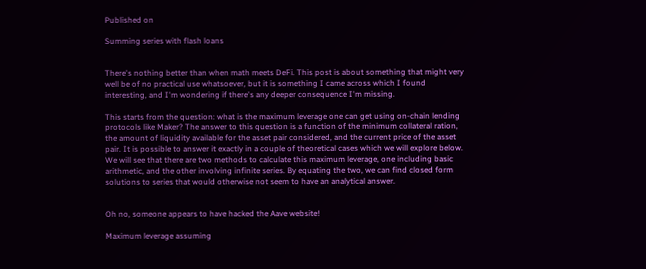Published on

Summing series with flash loans


There's nothing better than when math meets DeFi. This post is about something that might very well be of no practical use whatsoever, but it is something I came across which I found interesting, and I'm wondering if there's any deeper consequence I'm missing.

This starts from the question: what is the maximum leverage one can get using on-chain lending protocols like Maker? The answer to this question is a function of the minimum collateral ration, the amount of liquidity available for the asset pair considered, and the current price of the asset pair. It is possible to answer it exactly in a couple of theoretical cases which we will explore below. We will see that there are two methods to calculate this maximum leverage, one including basic arithmetic, and the other involving infinite series. By equating the two, we can find closed form solutions to series that would otherwise not seem to have an analytical answer.


Oh no, someone appears to have hacked the Aave website!

Maximum leverage assuming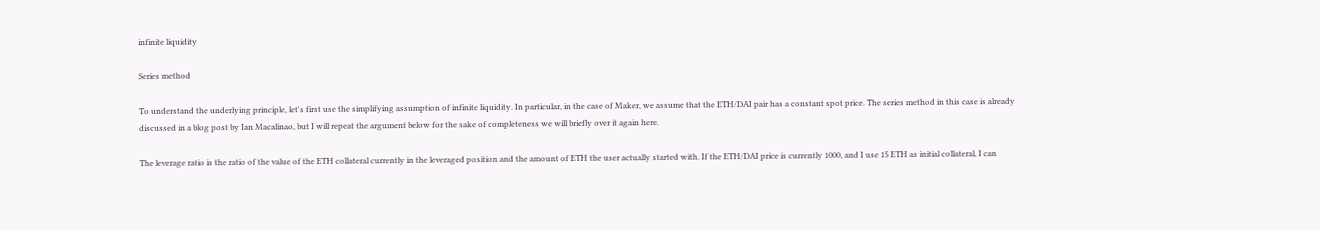infinite liquidity

Series method

To understand the underlying principle, let's first use the simplifying assumption of infinite liquidity. In particular, in the case of Maker, we assume that the ETH/DAI pair has a constant spot price. The series method in this case is already discussed in a blog post by Ian Macalinao, but I will repeat the argument below for the sake of completeness we will briefly over it again here.

The leverage ratio is the ratio of the value of the ETH collateral currently in the leveraged position and the amount of ETH the user actually started with. If the ETH/DAI price is currently 1000, and I use 15 ETH as initial collateral, I can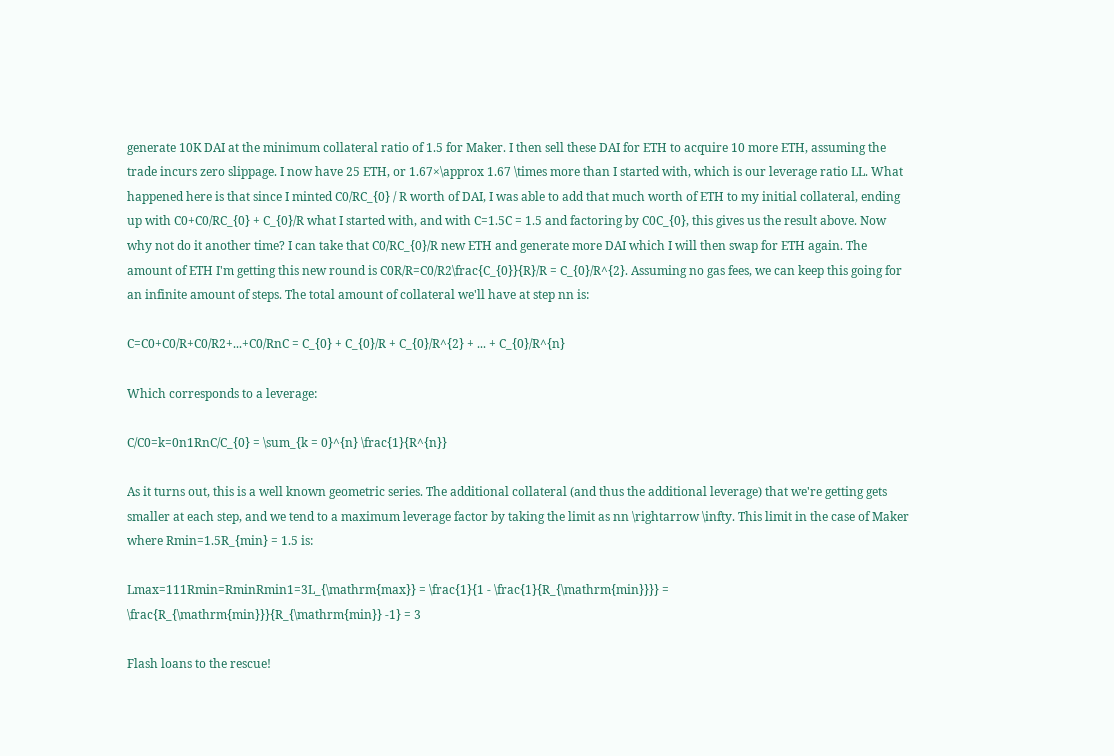generate 10K DAI at the minimum collateral ratio of 1.5 for Maker. I then sell these DAI for ETH to acquire 10 more ETH, assuming the trade incurs zero slippage. I now have 25 ETH, or 1.67×\approx 1.67 \times more than I started with, which is our leverage ratio LL. What happened here is that since I minted C0/RC_{0} / R worth of DAI, I was able to add that much worth of ETH to my initial collateral, ending up with C0+C0/RC_{0} + C_{0}/R what I started with, and with C=1.5C = 1.5 and factoring by C0C_{0}, this gives us the result above. Now why not do it another time? I can take that C0/RC_{0}/R new ETH and generate more DAI which I will then swap for ETH again. The amount of ETH I'm getting this new round is C0R/R=C0/R2\frac{C_{0}}{R}/R = C_{0}/R^{2}. Assuming no gas fees, we can keep this going for an infinite amount of steps. The total amount of collateral we'll have at step nn is:

C=C0+C0/R+C0/R2+...+C0/RnC = C_{0} + C_{0}/R + C_{0}/R^{2} + ... + C_{0}/R^{n}

Which corresponds to a leverage:

C/C0=k=0n1RnC/C_{0} = \sum_{k = 0}^{n} \frac{1}{R^{n}}

As it turns out, this is a well known geometric series. The additional collateral (and thus the additional leverage) that we're getting gets smaller at each step, and we tend to a maximum leverage factor by taking the limit as nn \rightarrow \infty. This limit in the case of Maker where Rmin=1.5R_{min} = 1.5 is:

Lmax=111Rmin=RminRmin1=3L_{\mathrm{max}} = \frac{1}{1 - \frac{1}{R_{\mathrm{min}}}} = \frac{R_{\mathrm{min}}}{R_{\mathrm{min}} -1} = 3

Flash loans to the rescue!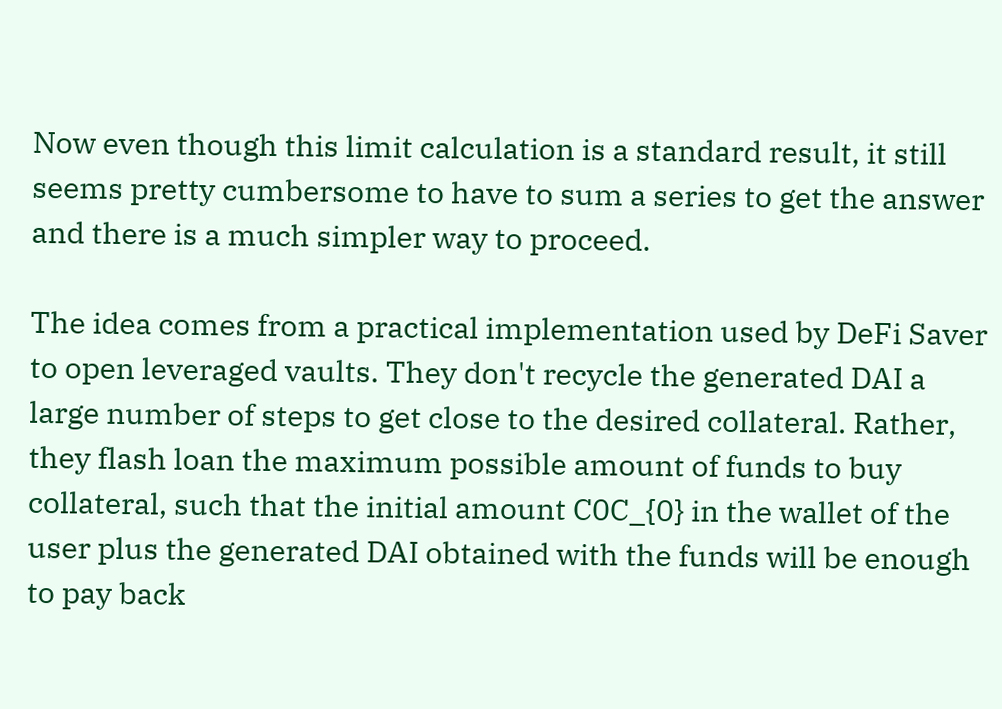Now even though this limit calculation is a standard result, it still seems pretty cumbersome to have to sum a series to get the answer and there is a much simpler way to proceed.

The idea comes from a practical implementation used by DeFi Saver to open leveraged vaults. They don't recycle the generated DAI a large number of steps to get close to the desired collateral. Rather, they flash loan the maximum possible amount of funds to buy collateral, such that the initial amount C0C_{0} in the wallet of the user plus the generated DAI obtained with the funds will be enough to pay back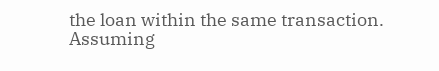the loan within the same transaction. Assuming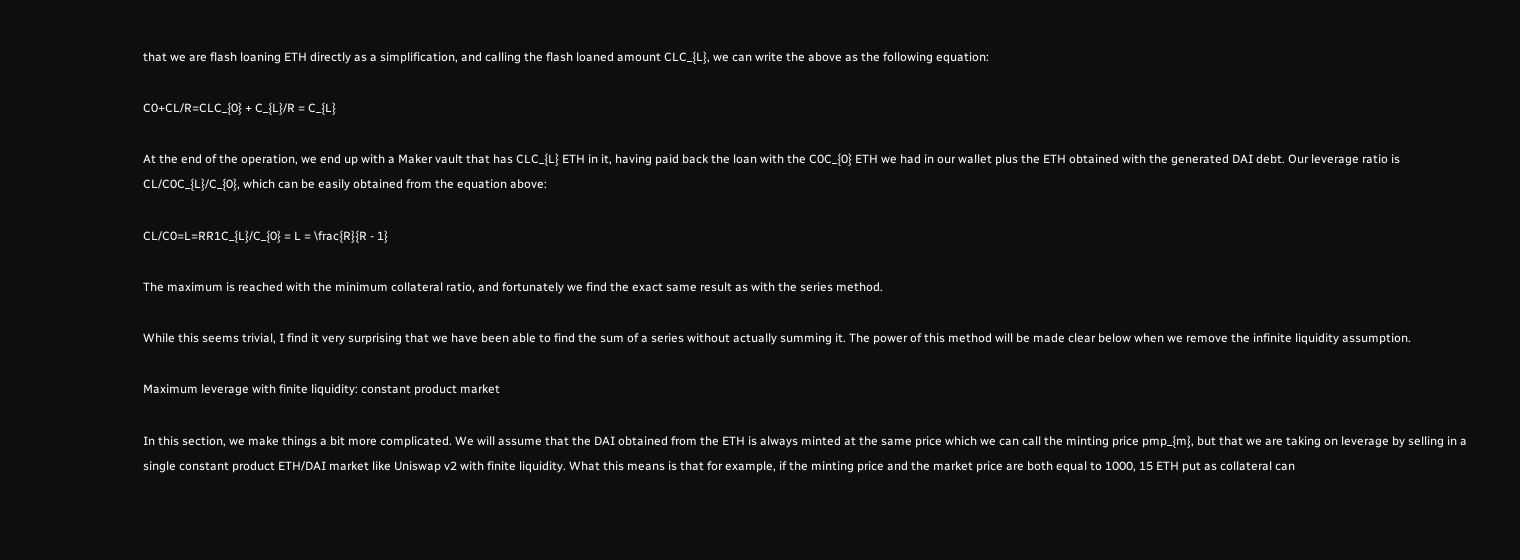that we are flash loaning ETH directly as a simplification, and calling the flash loaned amount CLC_{L}, we can write the above as the following equation:

C0+CL/R=CLC_{0} + C_{L}/R = C_{L}

At the end of the operation, we end up with a Maker vault that has CLC_{L} ETH in it, having paid back the loan with the C0C_{0} ETH we had in our wallet plus the ETH obtained with the generated DAI debt. Our leverage ratio is CL/C0C_{L}/C_{0}, which can be easily obtained from the equation above:

CL/C0=L=RR1C_{L}/C_{0} = L = \frac{R}{R - 1}

The maximum is reached with the minimum collateral ratio, and fortunately we find the exact same result as with the series method.

While this seems trivial, I find it very surprising that we have been able to find the sum of a series without actually summing it. The power of this method will be made clear below when we remove the infinite liquidity assumption.

Maximum leverage with finite liquidity: constant product market

In this section, we make things a bit more complicated. We will assume that the DAI obtained from the ETH is always minted at the same price which we can call the minting price pmp_{m}, but that we are taking on leverage by selling in a single constant product ETH/DAI market like Uniswap v2 with finite liquidity. What this means is that for example, if the minting price and the market price are both equal to 1000, 15 ETH put as collateral can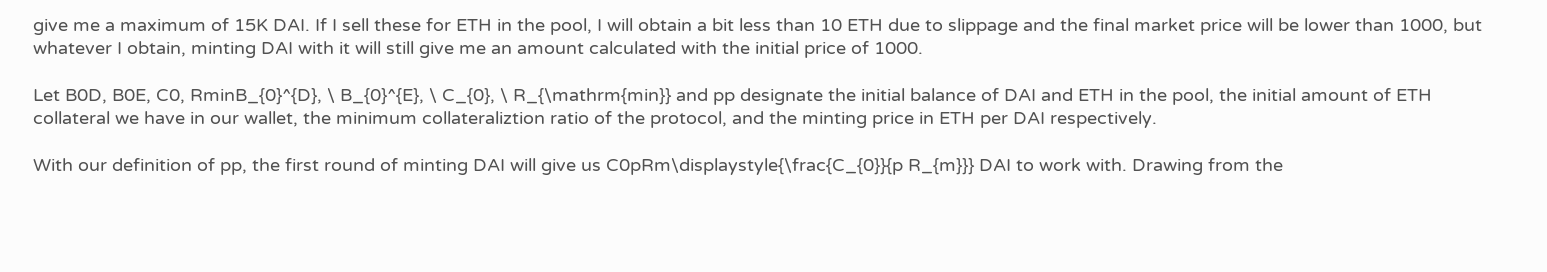give me a maximum of 15K DAI. If I sell these for ETH in the pool, I will obtain a bit less than 10 ETH due to slippage and the final market price will be lower than 1000, but whatever I obtain, minting DAI with it will still give me an amount calculated with the initial price of 1000.

Let B0D, B0E, C0, RminB_{0}^{D}, \ B_{0}^{E}, \ C_{0}, \ R_{\mathrm{min}} and pp designate the initial balance of DAI and ETH in the pool, the initial amount of ETH collateral we have in our wallet, the minimum collateraliztion ratio of the protocol, and the minting price in ETH per DAI respectively.

With our definition of pp, the first round of minting DAI will give us C0pRm\displaystyle{\frac{C_{0}}{p R_{m}}} DAI to work with. Drawing from the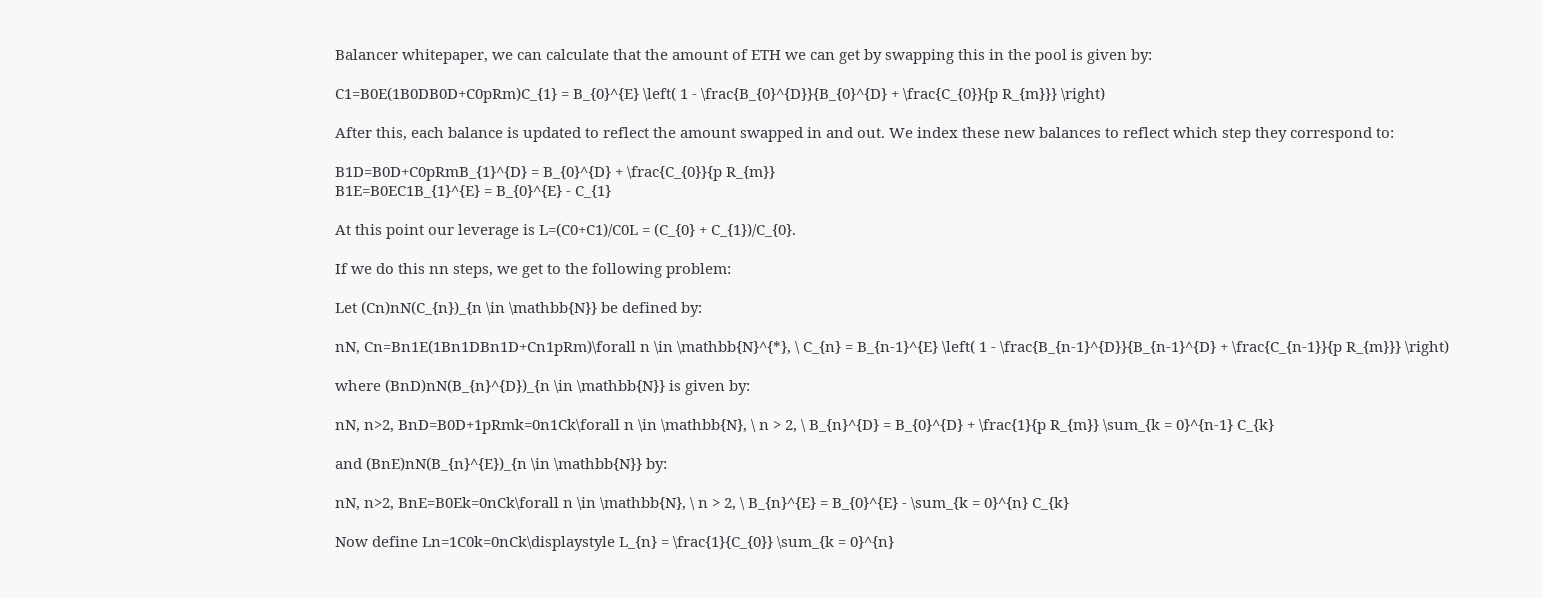Balancer whitepaper, we can calculate that the amount of ETH we can get by swapping this in the pool is given by:

C1=B0E(1B0DB0D+C0pRm)C_{1} = B_{0}^{E} \left( 1 - \frac{B_{0}^{D}}{B_{0}^{D} + \frac{C_{0}}{p R_{m}}} \right)

After this, each balance is updated to reflect the amount swapped in and out. We index these new balances to reflect which step they correspond to:

B1D=B0D+C0pRmB_{1}^{D} = B_{0}^{D} + \frac{C_{0}}{p R_{m}}
B1E=B0EC1B_{1}^{E} = B_{0}^{E} - C_{1}

At this point our leverage is L=(C0+C1)/C0L = (C_{0} + C_{1})/C_{0}.

If we do this nn steps, we get to the following problem:

Let (Cn)nN(C_{n})_{n \in \mathbb{N}} be defined by:

nN, Cn=Bn1E(1Bn1DBn1D+Cn1pRm)\forall n \in \mathbb{N}^{*}, \ C_{n} = B_{n-1}^{E} \left( 1 - \frac{B_{n-1}^{D}}{B_{n-1}^{D} + \frac{C_{n-1}}{p R_{m}}} \right)

where (BnD)nN(B_{n}^{D})_{n \in \mathbb{N}} is given by:

nN, n>2, BnD=B0D+1pRmk=0n1Ck\forall n \in \mathbb{N}, \ n > 2, \ B_{n}^{D} = B_{0}^{D} + \frac{1}{p R_{m}} \sum_{k = 0}^{n-1} C_{k}

and (BnE)nN(B_{n}^{E})_{n \in \mathbb{N}} by:

nN, n>2, BnE=B0Ek=0nCk\forall n \in \mathbb{N}, \ n > 2, \ B_{n}^{E} = B_{0}^{E} - \sum_{k = 0}^{n} C_{k}

Now define Ln=1C0k=0nCk\displaystyle L_{n} = \frac{1}{C_{0}} \sum_{k = 0}^{n}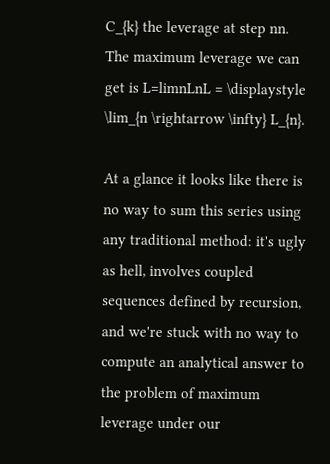C_{k} the leverage at step nn. The maximum leverage we can get is L=limnLnL = \displaystyle \lim_{n \rightarrow \infty} L_{n}.

At a glance it looks like there is no way to sum this series using any traditional method: it's ugly as hell, involves coupled sequences defined by recursion, and we're stuck with no way to compute an analytical answer to the problem of maximum leverage under our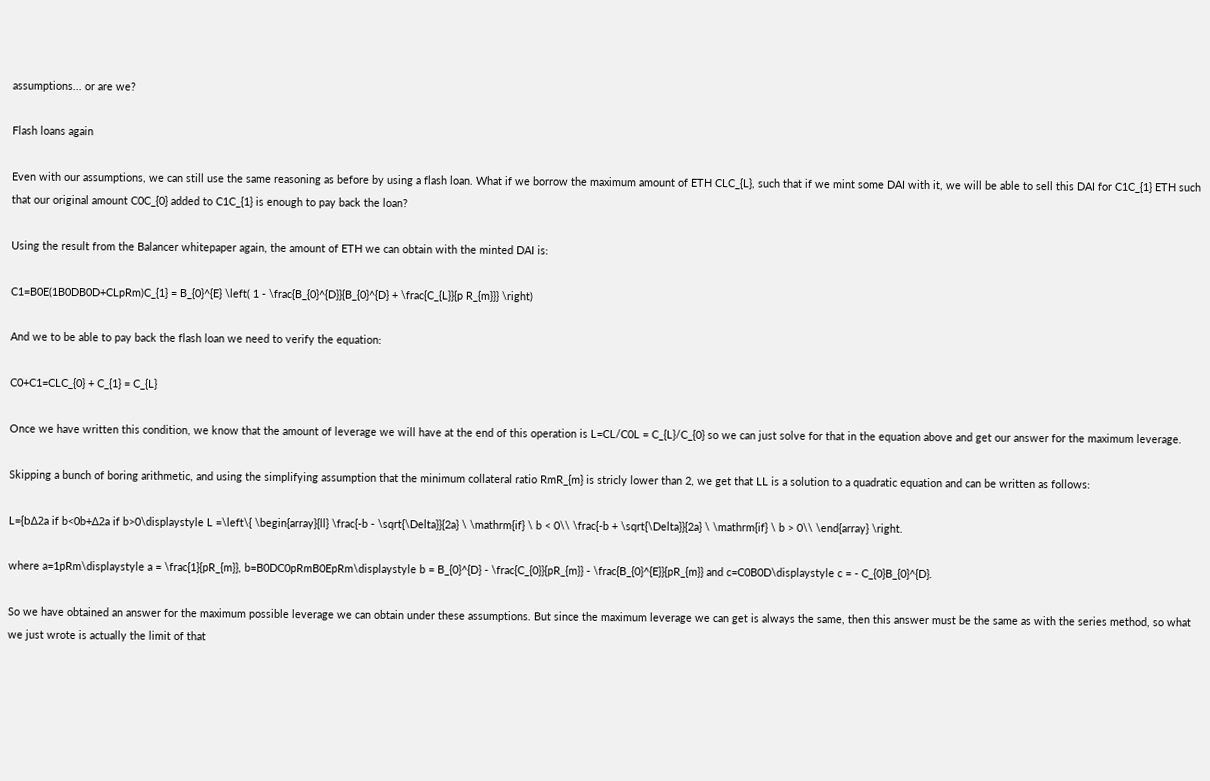assumptions... or are we?

Flash loans again

Even with our assumptions, we can still use the same reasoning as before by using a flash loan. What if we borrow the maximum amount of ETH CLC_{L}, such that if we mint some DAI with it, we will be able to sell this DAI for C1C_{1} ETH such that our original amount C0C_{0} added to C1C_{1} is enough to pay back the loan?

Using the result from the Balancer whitepaper again, the amount of ETH we can obtain with the minted DAI is:

C1=B0E(1B0DB0D+CLpRm)C_{1} = B_{0}^{E} \left( 1 - \frac{B_{0}^{D}}{B_{0}^{D} + \frac{C_{L}}{p R_{m}}} \right)

And we to be able to pay back the flash loan we need to verify the equation:

C0+C1=CLC_{0} + C_{1} = C_{L}

Once we have written this condition, we know that the amount of leverage we will have at the end of this operation is L=CL/C0L = C_{L}/C_{0} so we can just solve for that in the equation above and get our answer for the maximum leverage.

Skipping a bunch of boring arithmetic, and using the simplifying assumption that the minimum collateral ratio RmR_{m} is stricly lower than 2, we get that LL is a solution to a quadratic equation and can be written as follows:

L={bΔ2a if b<0b+Δ2a if b>0\displaystyle L =\left\{ \begin{array}{ll} \frac{-b - \sqrt{\Delta}}{2a} \ \mathrm{if} \ b < 0\\ \frac{-b + \sqrt{\Delta}}{2a} \ \mathrm{if} \ b > 0\\ \end{array} \right.

where a=1pRm\displaystyle a = \frac{1}{pR_{m}}, b=B0DC0pRmB0EpRm\displaystyle b = B_{0}^{D} - \frac{C_{0}}{pR_{m}} - \frac{B_{0}^{E}}{pR_{m}} and c=C0B0D\displaystyle c = - C_{0}B_{0}^{D}.

So we have obtained an answer for the maximum possible leverage we can obtain under these assumptions. But since the maximum leverage we can get is always the same, then this answer must be the same as with the series method, so what we just wrote is actually the limit of that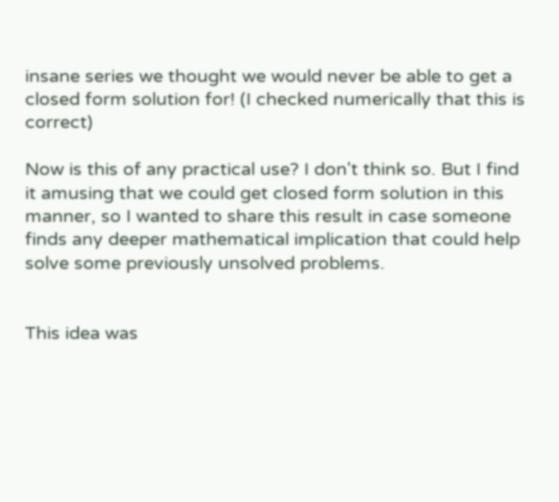insane series we thought we would never be able to get a closed form solution for! (I checked numerically that this is correct)

Now is this of any practical use? I don't think so. But I find it amusing that we could get closed form solution in this manner, so I wanted to share this result in case someone finds any deeper mathematical implication that could help solve some previously unsolved problems.


This idea was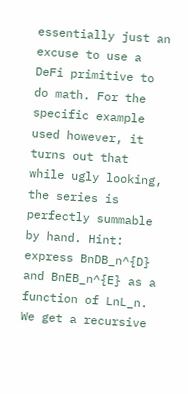essentially just an excuse to use a DeFi primitive to do math. For the specific example used however, it turns out that while ugly looking, the series is perfectly summable by hand. Hint: express BnDB_n^{D} and BnEB_n^{E} as a function of LnL_n. We get a recursive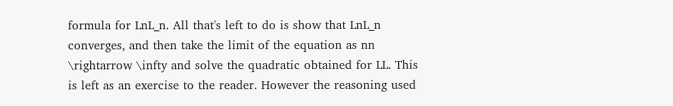formula for LnL_n. All that's left to do is show that LnL_n converges, and then take the limit of the equation as nn \rightarrow \infty and solve the quadratic obtained for LL. This is left as an exercise to the reader. However the reasoning used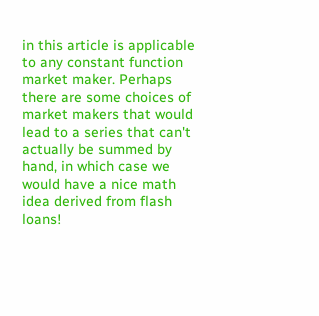in this article is applicable to any constant function market maker. Perhaps there are some choices of market makers that would lead to a series that can't actually be summed by hand, in which case we would have a nice math idea derived from flash loans!